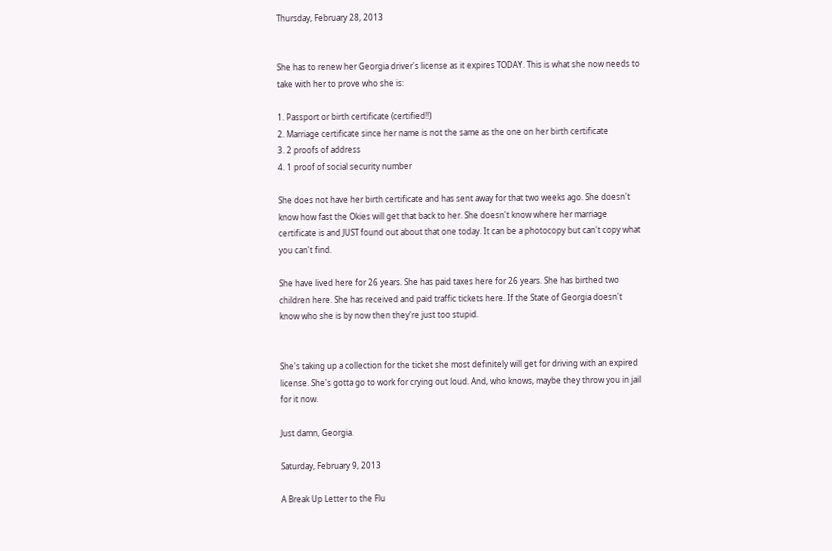Thursday, February 28, 2013


She has to renew her Georgia driver's license as it expires TODAY. This is what she now needs to take with her to prove who she is:

1. Passport or birth certificate (certified!!)
2. Marriage certificate since her name is not the same as the one on her birth certificate
3. 2 proofs of address
4. 1 proof of social security number

She does not have her birth certificate and has sent away for that two weeks ago. She doesn't know how fast the Okies will get that back to her. She doesn't know where her marriage certificate is and JUST found out about that one today. It can be a photocopy but can't copy what you can't find.

She have lived here for 26 years. She has paid taxes here for 26 years. She has birthed two children here. She has received and paid traffic tickets here. If the State of Georgia doesn't know who she is by now then they're just too stupid.


She's taking up a collection for the ticket she most definitely will get for driving with an expired license. She's gotta go to work for crying out loud. And, who knows, maybe they throw you in jail for it now.

Just damn, Georgia.

Saturday, February 9, 2013

A Break Up Letter to the Flu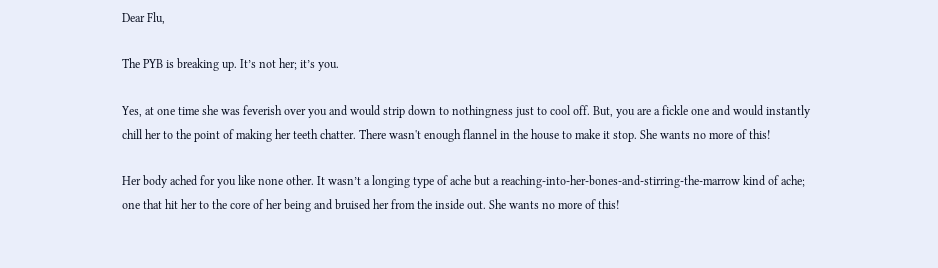Dear Flu,

The PYB is breaking up. It’s not her; it’s you.

Yes, at one time she was feverish over you and would strip down to nothingness just to cool off. But, you are a fickle one and would instantly chill her to the point of making her teeth chatter. There wasn't enough flannel in the house to make it stop. She wants no more of this!

Her body ached for you like none other. It wasn’t a longing type of ache but a reaching-into-her-bones-and-stirring-the-marrow kind of ache; one that hit her to the core of her being and bruised her from the inside out. She wants no more of this!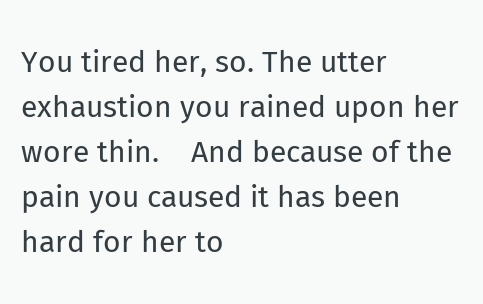You tired her, so. The utter exhaustion you rained upon her wore thin.    And because of the pain you caused it has been hard for her to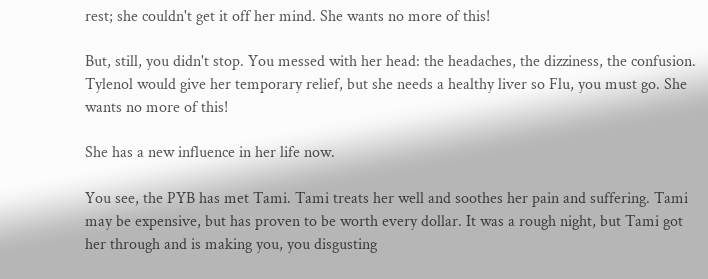rest; she couldn't get it off her mind. She wants no more of this!

But, still, you didn't stop. You messed with her head: the headaches, the dizziness, the confusion. Tylenol would give her temporary relief, but she needs a healthy liver so Flu, you must go. She wants no more of this!

She has a new influence in her life now.

You see, the PYB has met Tami. Tami treats her well and soothes her pain and suffering. Tami may be expensive, but has proven to be worth every dollar. It was a rough night, but Tami got her through and is making you, you disgusting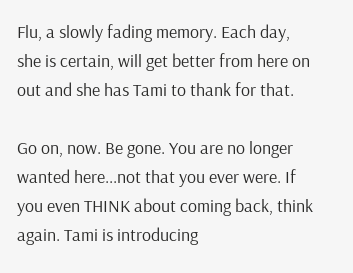Flu, a slowly fading memory. Each day, she is certain, will get better from here on out and she has Tami to thank for that.

Go on, now. Be gone. You are no longer wanted here...not that you ever were. If you even THINK about coming back, think again. Tami is introducing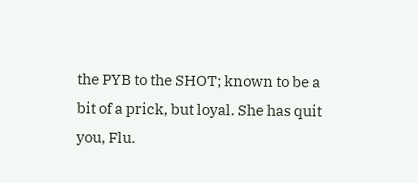the PYB to the SHOT; known to be a bit of a prick, but loyal. She has quit you, Flu.